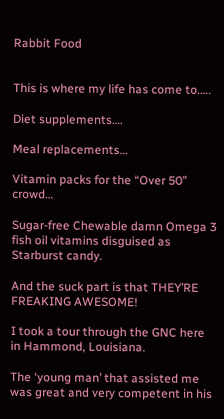Rabbit Food


This is where my life has come to…..

Diet supplements….

Meal replacements…

Vitamin packs for the “Over 50” crowd…

Sugar-free Chewable damn Omega 3 fish oil vitamins disguised as Starburst candy.

And the suck part is that THEY’RE FREAKING AWESOME!

I took a tour through the GNC here in Hammond, Louisiana.

The ‘young man’ that assisted me was great and very competent in his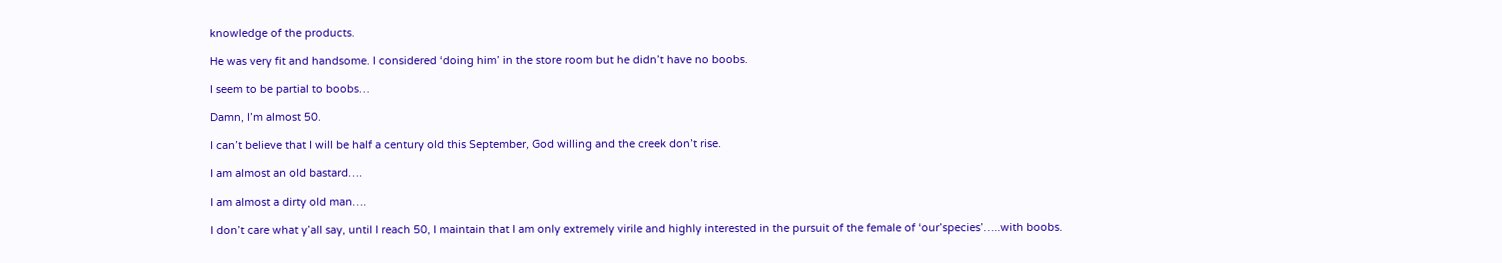knowledge of the products.

He was very fit and handsome. I considered ‘doing him’ in the store room but he didn’t have no boobs.

I seem to be partial to boobs…

Damn, I’m almost 50.

I can’t believe that I will be half a century old this September, God willing and the creek don’t rise.

I am almost an old bastard….

I am almost a dirty old man….

I don’t care what y’all say, until I reach 50, I maintain that I am only extremely virile and highly interested in the pursuit of the female of ‘our’species’…..with boobs.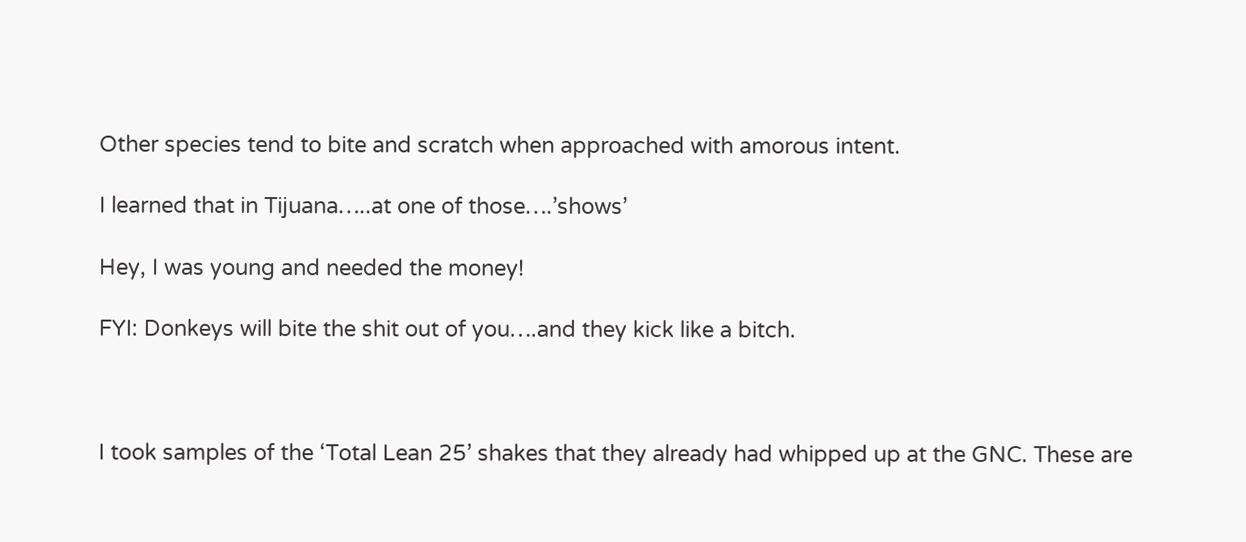Other species tend to bite and scratch when approached with amorous intent.

I learned that in Tijuana…..at one of those….’shows’

Hey, I was young and needed the money!

FYI: Donkeys will bite the shit out of you….and they kick like a bitch.



I took samples of the ‘Total Lean 25’ shakes that they already had whipped up at the GNC. These are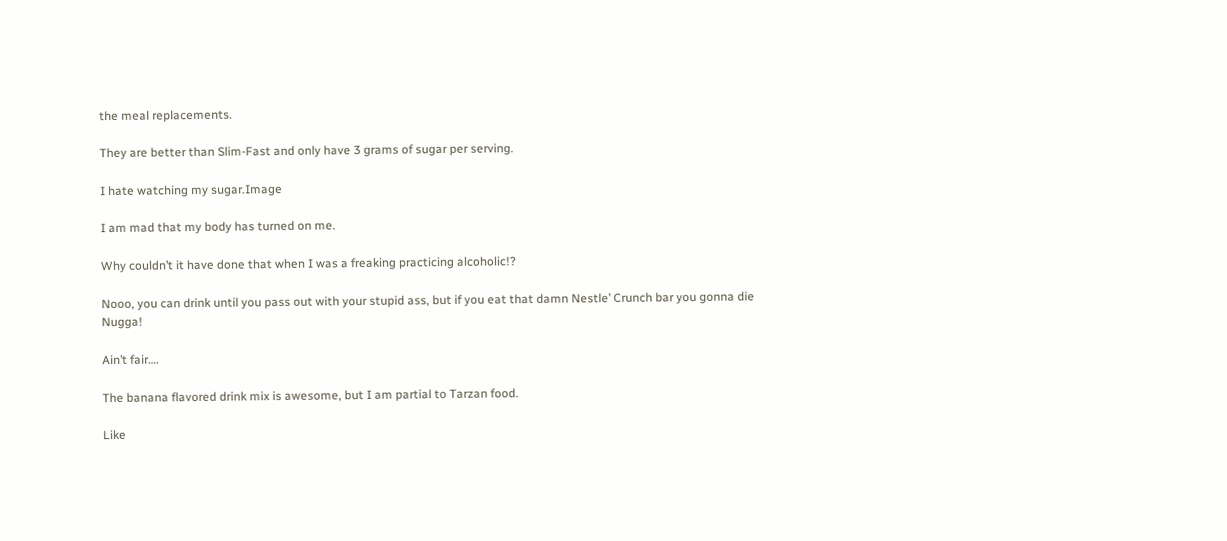the meal replacements.

They are better than Slim-Fast and only have 3 grams of sugar per serving.

I hate watching my sugar.Image

I am mad that my body has turned on me.

Why couldn’t it have done that when I was a freaking practicing alcoholic!?

Nooo, you can drink until you pass out with your stupid ass, but if you eat that damn Nestle’ Crunch bar you gonna die Nugga!

Ain’t fair….

The banana flavored drink mix is awesome, but I am partial to Tarzan food.

Like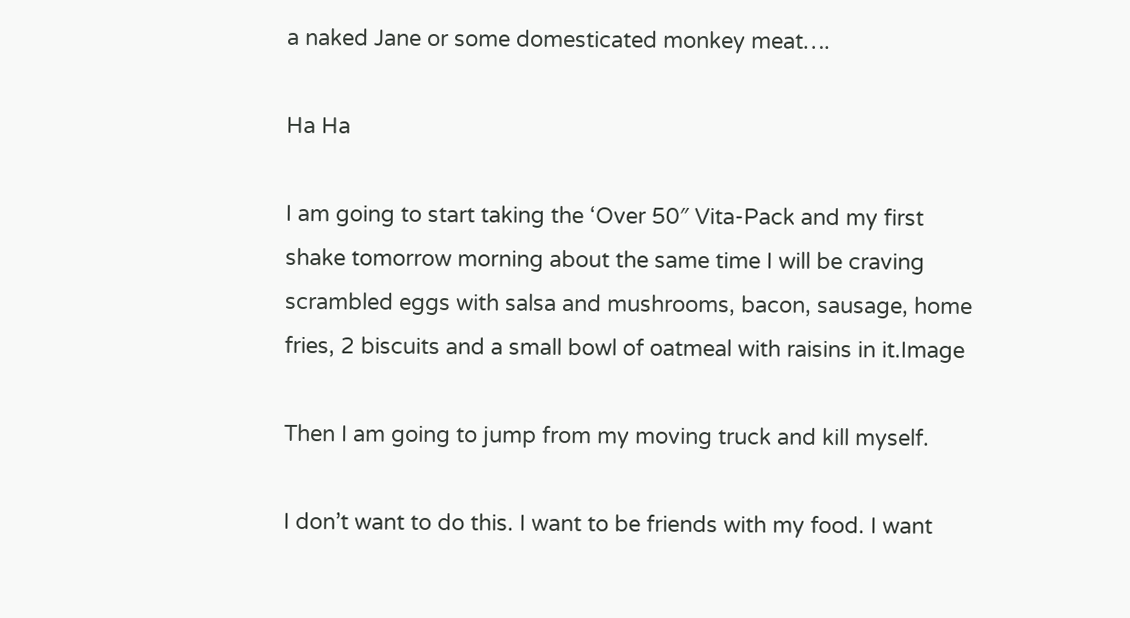a naked Jane or some domesticated monkey meat….

Ha Ha

I am going to start taking the ‘Over 50″ Vita-Pack and my first shake tomorrow morning about the same time I will be craving scrambled eggs with salsa and mushrooms, bacon, sausage, home fries, 2 biscuits and a small bowl of oatmeal with raisins in it.Image

Then I am going to jump from my moving truck and kill myself.

I don’t want to do this. I want to be friends with my food. I want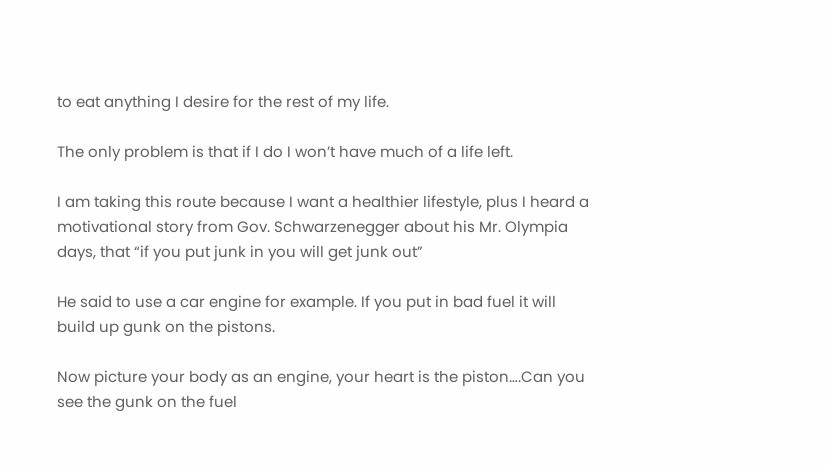to eat anything I desire for the rest of my life.

The only problem is that if I do I won’t have much of a life left.

I am taking this route because I want a healthier lifestyle, plus I heard a motivational story from Gov. Schwarzenegger about his Mr. Olympia days, that “if you put junk in you will get junk out”

He said to use a car engine for example. If you put in bad fuel it will build up gunk on the pistons.

Now picture your body as an engine, your heart is the piston….Can you see the gunk on the fuel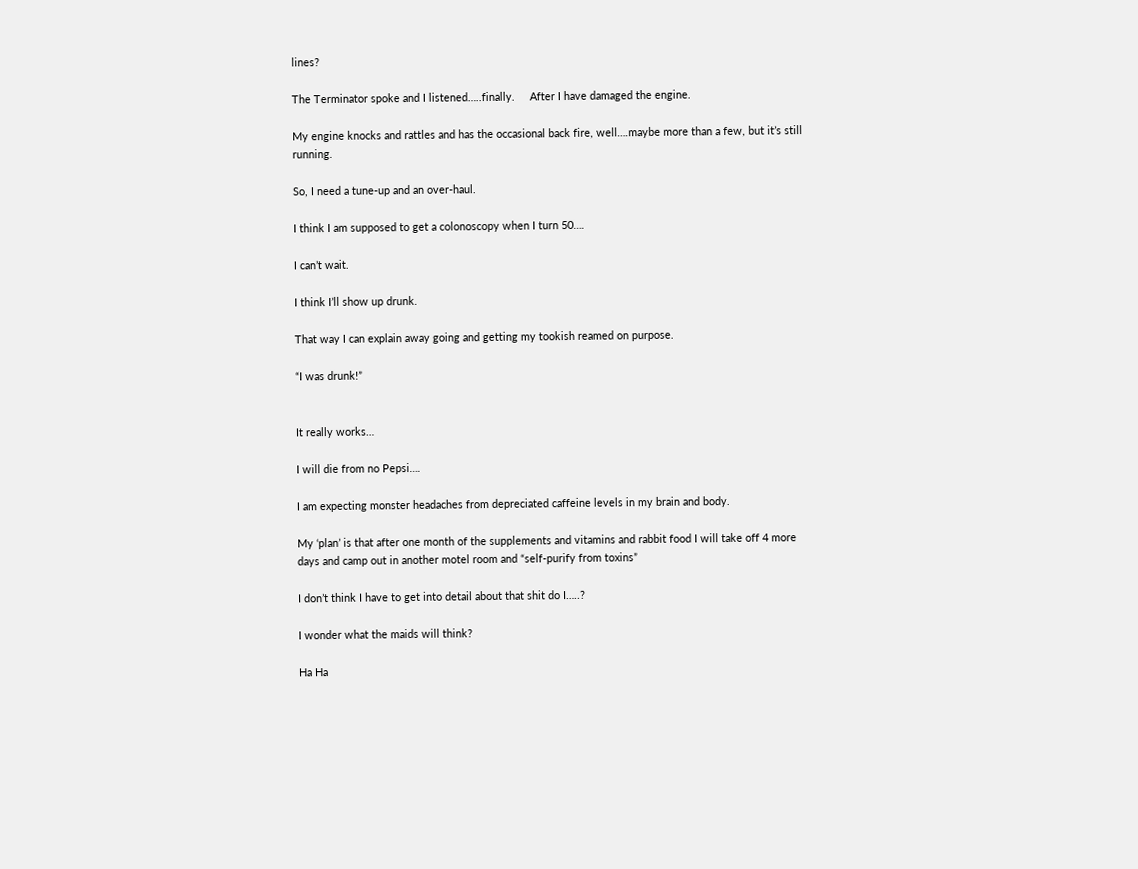lines?

The Terminator spoke and I listened…..finally.     After I have damaged the engine.

My engine knocks and rattles and has the occasional back fire, well….maybe more than a few, but it’s still running.

So, I need a tune-up and an over-haul.

I think I am supposed to get a colonoscopy when I turn 50….

I can’t wait.

I think I’ll show up drunk.

That way I can explain away going and getting my tookish reamed on purpose.

“I was drunk!”


It really works…

I will die from no Pepsi….

I am expecting monster headaches from depreciated caffeine levels in my brain and body.

My ‘plan’ is that after one month of the supplements and vitamins and rabbit food I will take off 4 more days and camp out in another motel room and “self-purify from toxins”

I don’t think I have to get into detail about that shit do I…..?

I wonder what the maids will think?

Ha Ha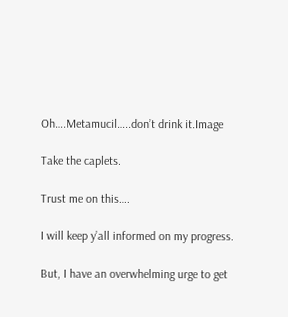Oh….Metamucil…..don’t drink it.Image

Take the caplets.

Trust me on this….

I will keep y’all informed on my progress.

But, I have an overwhelming urge to get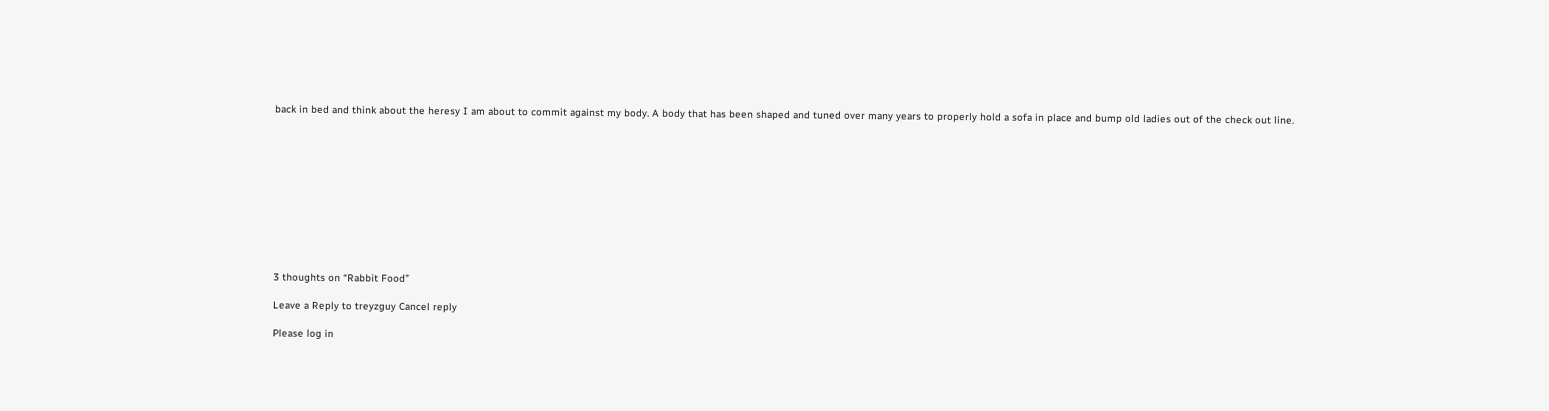back in bed and think about the heresy I am about to commit against my body. A body that has been shaped and tuned over many years to properly hold a sofa in place and bump old ladies out of the check out line.











3 thoughts on “Rabbit Food”

Leave a Reply to treyzguy Cancel reply

Please log in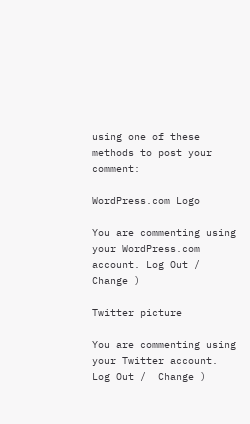using one of these methods to post your comment:

WordPress.com Logo

You are commenting using your WordPress.com account. Log Out /  Change )

Twitter picture

You are commenting using your Twitter account. Log Out /  Change )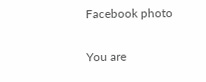Facebook photo

You are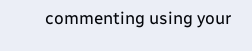commenting using your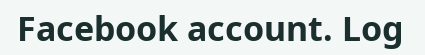Facebook account. Log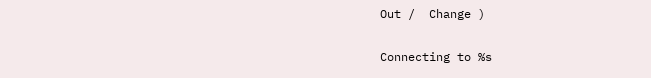Out /  Change )

Connecting to %s